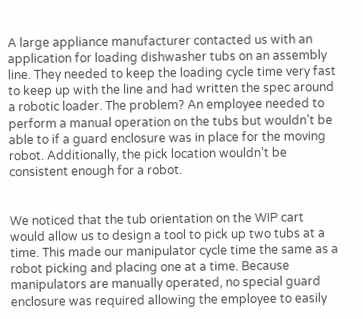A large appliance manufacturer contacted us with an application for loading dishwasher tubs on an assembly line. They needed to keep the loading cycle time very fast to keep up with the line and had written the spec around a robotic loader. The problem? An employee needed to perform a manual operation on the tubs but wouldn’t be able to if a guard enclosure was in place for the moving robot. Additionally, the pick location wouldn’t be consistent enough for a robot.


We noticed that the tub orientation on the WIP cart would allow us to design a tool to pick up two tubs at a time. This made our manipulator cycle time the same as a robot picking and placing one at a time. Because manipulators are manually operated, no special guard enclosure was required allowing the employee to easily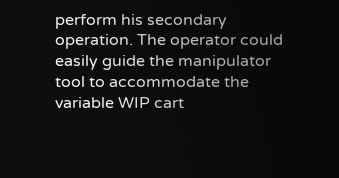perform his secondary operation. The operator could easily guide the manipulator tool to accommodate the variable WIP cart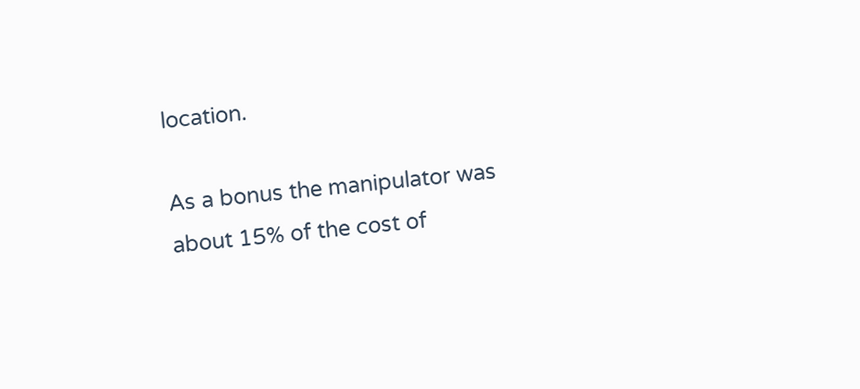location.

As a bonus the manipulator was about 15% of the cost of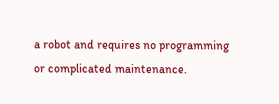a robot and requires no programming or complicated maintenance.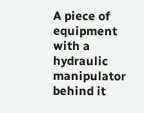A piece of equipment with a hydraulic manipulator behind it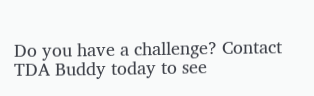Do you have a challenge? Contact TDA Buddy today to see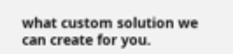what custom solution we can create for you.